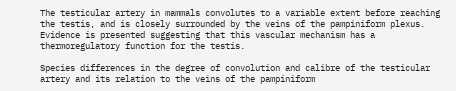The testicular artery in mammals convolutes to a variable extent before reaching the testis, and is closely surrounded by the veins of the pampiniform plexus. Evidence is presented suggesting that this vascular mechanism has a thermoregulatory function for the testis.

Species differences in the degree of convolution and calibre of the testicular artery and its relation to the veins of the pampiniform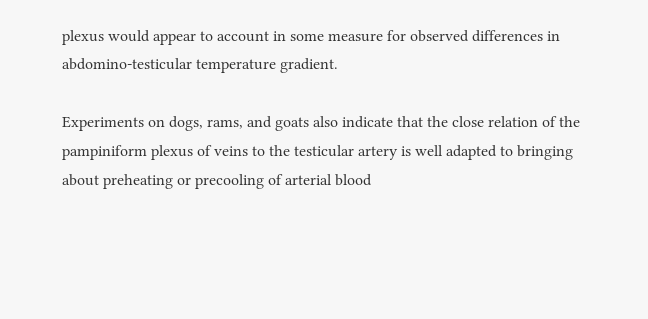plexus would appear to account in some measure for observed differences in abdomino-testicular temperature gradient.

Experiments on dogs, rams, and goats also indicate that the close relation of the pampiniform plexus of veins to the testicular artery is well adapted to bringing about preheating or precooling of arterial blood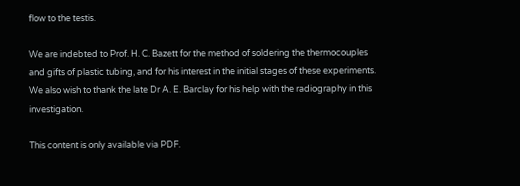flow to the testis.

We are indebted to Prof. H. C. Bazett for the method of soldering the thermocouples and gifts of plastic tubing, and for his interest in the initial stages of these experiments. We also wish to thank the late Dr A. E. Barclay for his help with the radiography in this investigation.

This content is only available via PDF.